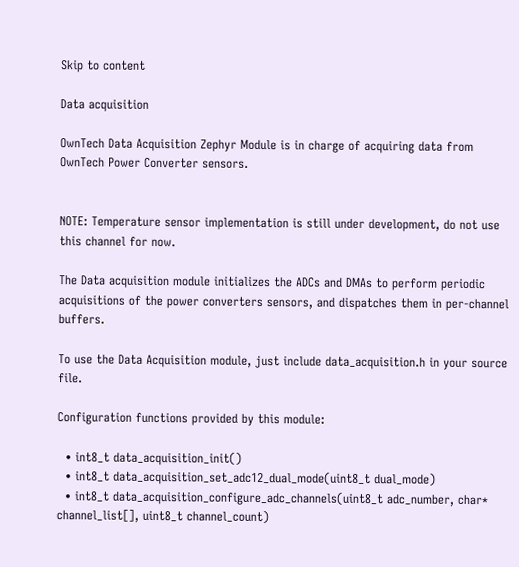Skip to content

Data acquisition

OwnTech Data Acquisition Zephyr Module is in charge of acquiring data from OwnTech Power Converter sensors.


NOTE: Temperature sensor implementation is still under development, do not use this channel for now.

The Data acquisition module initializes the ADCs and DMAs to perform periodic acquisitions of the power converters sensors, and dispatches them in per-channel buffers.

To use the Data Acquisition module, just include data_acquisition.h in your source file.

Configuration functions provided by this module:

  • int8_t data_acquisition_init()
  • int8_t data_acquisition_set_adc12_dual_mode(uint8_t dual_mode)
  • int8_t data_acquisition_configure_adc_channels(uint8_t adc_number, char* channel_list[], uint8_t channel_count)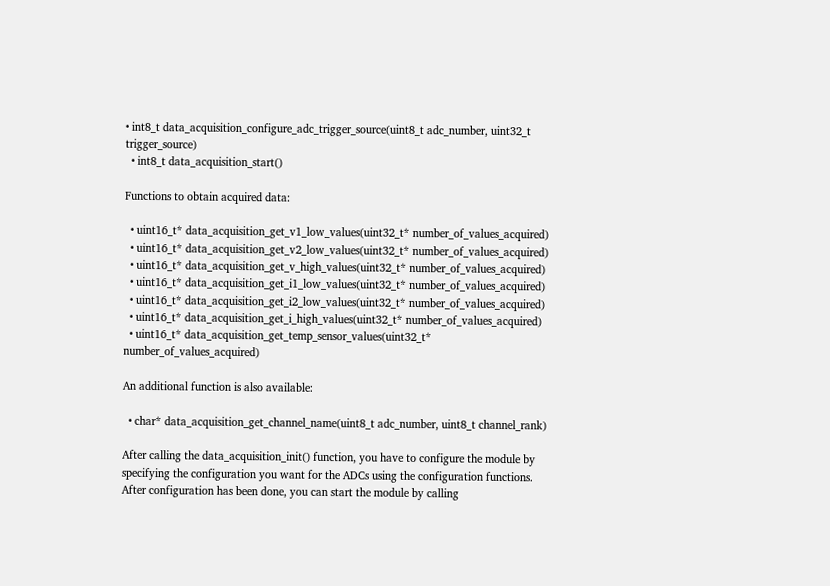• int8_t data_acquisition_configure_adc_trigger_source(uint8_t adc_number, uint32_t trigger_source)
  • int8_t data_acquisition_start()

Functions to obtain acquired data:

  • uint16_t* data_acquisition_get_v1_low_values(uint32_t* number_of_values_acquired)
  • uint16_t* data_acquisition_get_v2_low_values(uint32_t* number_of_values_acquired)
  • uint16_t* data_acquisition_get_v_high_values(uint32_t* number_of_values_acquired)
  • uint16_t* data_acquisition_get_i1_low_values(uint32_t* number_of_values_acquired)
  • uint16_t* data_acquisition_get_i2_low_values(uint32_t* number_of_values_acquired)
  • uint16_t* data_acquisition_get_i_high_values(uint32_t* number_of_values_acquired)
  • uint16_t* data_acquisition_get_temp_sensor_values(uint32_t* number_of_values_acquired)

An additional function is also available:

  • char* data_acquisition_get_channel_name(uint8_t adc_number, uint8_t channel_rank)

After calling the data_acquisition_init() function, you have to configure the module by specifying the configuration you want for the ADCs using the configuration functions. After configuration has been done, you can start the module by calling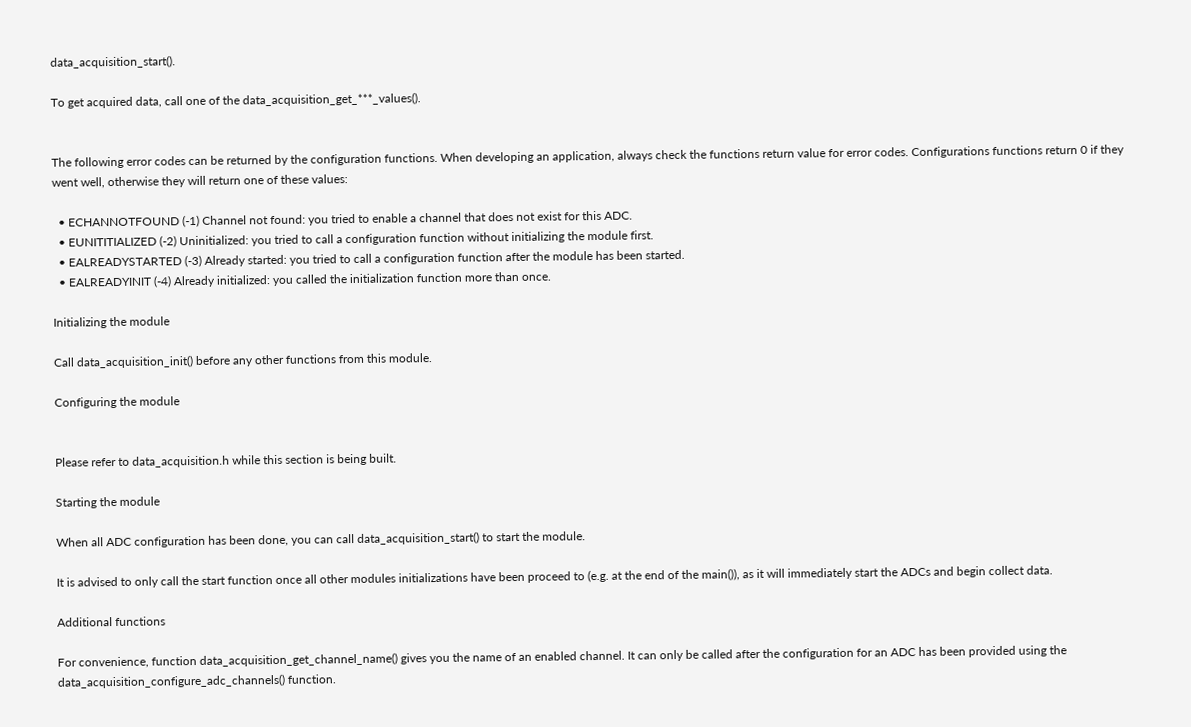data_acquisition_start().

To get acquired data, call one of the data_acquisition_get_***_values().


The following error codes can be returned by the configuration functions. When developing an application, always check the functions return value for error codes. Configurations functions return 0 if they went well, otherwise they will return one of these values:

  • ECHANNOTFOUND (-1) Channel not found: you tried to enable a channel that does not exist for this ADC.
  • EUNITITIALIZED (-2) Uninitialized: you tried to call a configuration function without initializing the module first.
  • EALREADYSTARTED (-3) Already started: you tried to call a configuration function after the module has been started.
  • EALREADYINIT (-4) Already initialized: you called the initialization function more than once.

Initializing the module

Call data_acquisition_init() before any other functions from this module.

Configuring the module


Please refer to data_acquisition.h while this section is being built.

Starting the module

When all ADC configuration has been done, you can call data_acquisition_start() to start the module.

It is advised to only call the start function once all other modules initializations have been proceed to (e.g. at the end of the main()), as it will immediately start the ADCs and begin collect data.

Additional functions

For convenience, function data_acquisition_get_channel_name() gives you the name of an enabled channel. It can only be called after the configuration for an ADC has been provided using the data_acquisition_configure_adc_channels() function.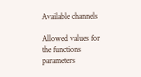Available channels

Allowed values for the functions parameters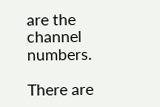are the channel numbers.

There are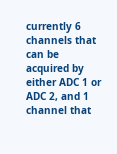currently 6 channels that can be acquired by either ADC 1 or ADC 2, and 1 channel that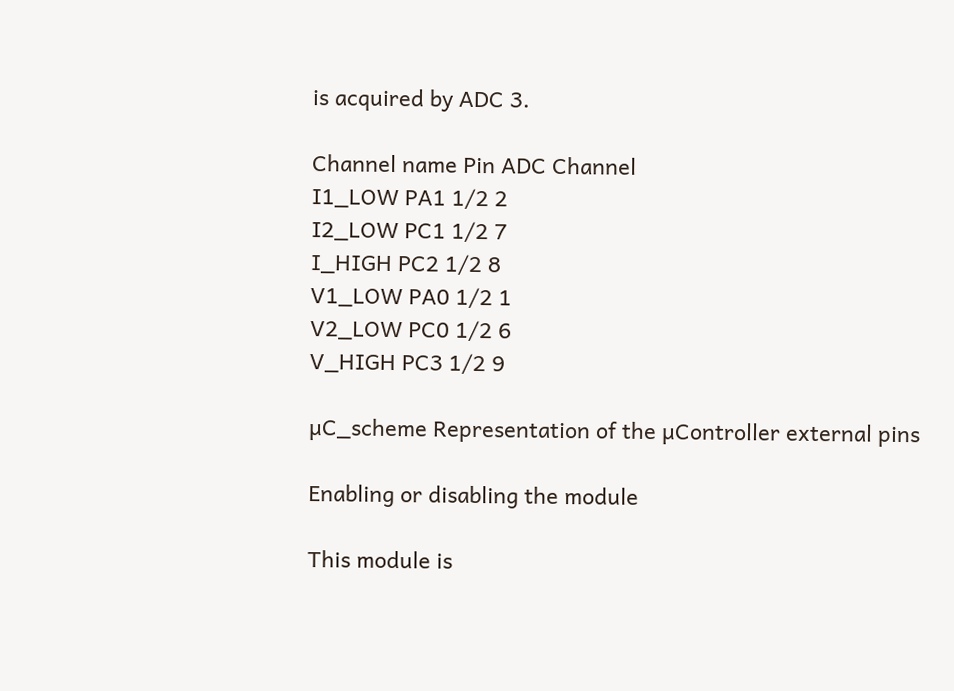is acquired by ADC 3.

Channel name Pin ADC Channel
I1_LOW PA1 1/2 2
I2_LOW PC1 1/2 7
I_HIGH PC2 1/2 8
V1_LOW PA0 1/2 1
V2_LOW PC0 1/2 6
V_HIGH PC3 1/2 9

µC_scheme Representation of the µController external pins

Enabling or disabling the module

This module is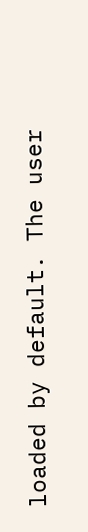loaded by default. The user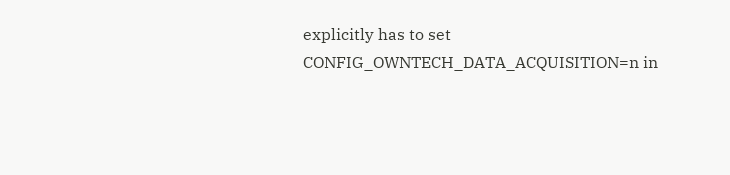explicitly has to set CONFIG_OWNTECH_DATA_ACQUISITION=n in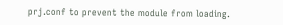prj.conf to prevent the module from loading.